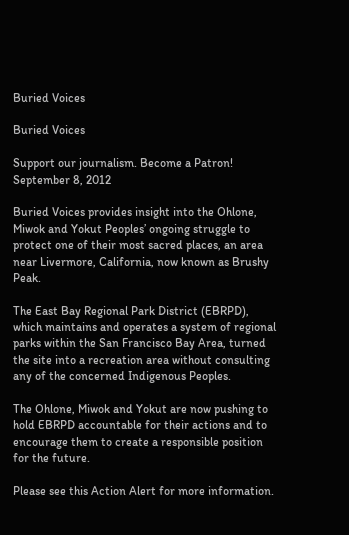Buried Voices

Buried Voices

Support our journalism. Become a Patron!
September 8, 2012

Buried Voices provides insight into the Ohlone, Miwok and Yokut Peoples’ ongoing struggle to protect one of their most sacred places, an area near Livermore, California, now known as Brushy Peak.

The East Bay Regional Park District (EBRPD), which maintains and operates a system of regional parks within the San Francisco Bay Area, turned the site into a recreation area without consulting any of the concerned Indigenous Peoples.

The Ohlone, Miwok and Yokut are now pushing to hold EBRPD accountable for their actions and to encourage them to create a responsible position for the future.

Please see this Action Alert for more information.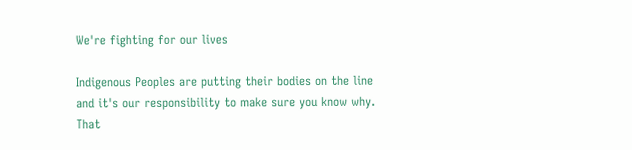We're fighting for our lives

Indigenous Peoples are putting their bodies on the line and it's our responsibility to make sure you know why. That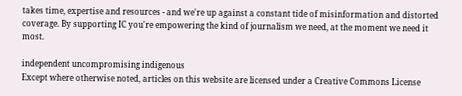takes time, expertise and resources - and we're up against a constant tide of misinformation and distorted coverage. By supporting IC you're empowering the kind of journalism we need, at the moment we need it most.

independent uncompromising indigenous
Except where otherwise noted, articles on this website are licensed under a Creative Commons License